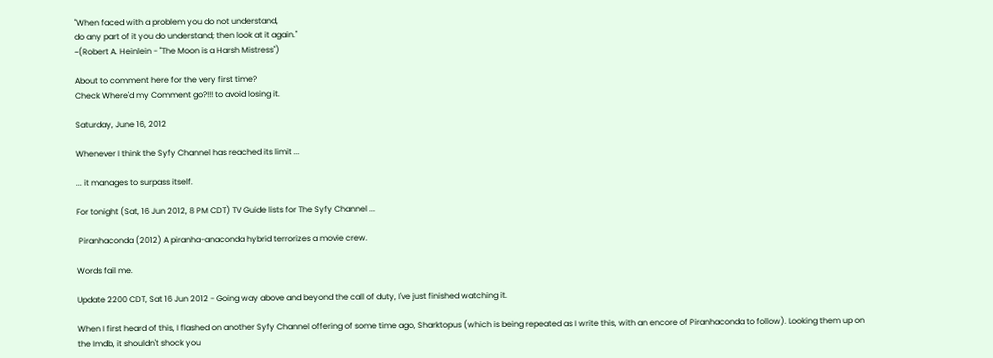"When faced with a problem you do not understand,
do any part of it you do understand; then look at it again."
~(Robert A. Heinlein - "The Moon is a Harsh Mistress")

About to comment here for the very first time?
Check Where'd my Comment go?!!! to avoid losing it.

Saturday, June 16, 2012

Whenever I think the Syfy Channel has reached its limit ...

... it manages to surpass itself.

For tonight (Sat, 16 Jun 2012, 8 PM CDT) TV Guide lists for The Syfy Channel ...

 Piranhaconda (2012) A piranha-anaconda hybrid terrorizes a movie crew.

Words fail me.

Update 2200 CDT, Sat 16 Jun 2012 - Going way above and beyond the call of duty, I've just finished watching it.

When I first heard of this, I flashed on another Syfy Channel offering of some time ago, Sharktopus (which is being repeated as I write this, with an encore of Piranhaconda to follow). Looking them up on the Imdb, it shouldn't shock you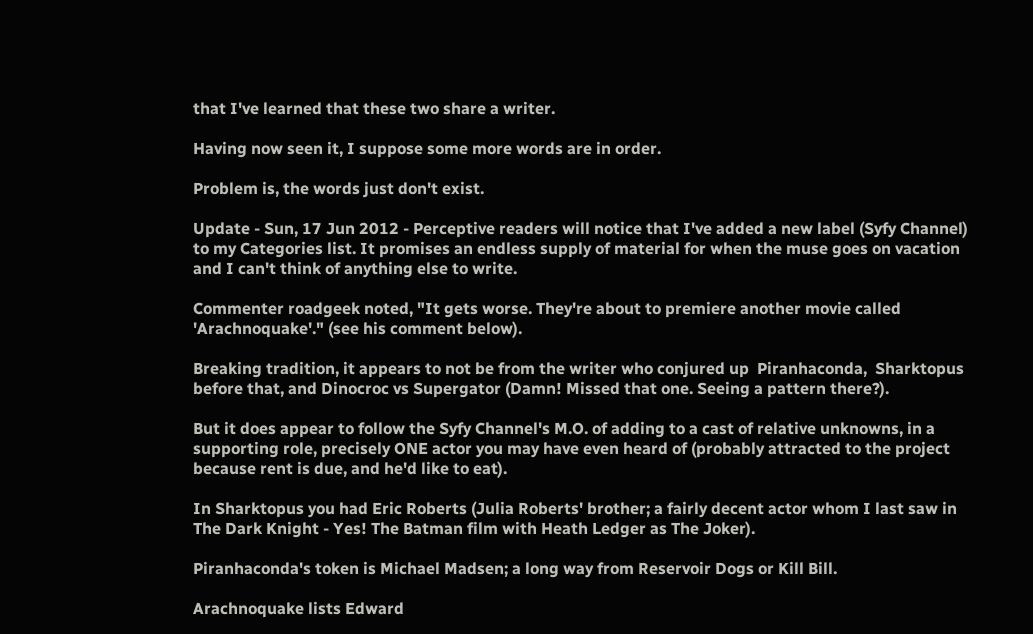that I've learned that these two share a writer.

Having now seen it, I suppose some more words are in order.

Problem is, the words just don't exist.

Update - Sun, 17 Jun 2012 - Perceptive readers will notice that I've added a new label (Syfy Channel) to my Categories list. It promises an endless supply of material for when the muse goes on vacation and I can't think of anything else to write.

Commenter roadgeek noted, "It gets worse. They're about to premiere another movie called 'Arachnoquake'." (see his comment below).

Breaking tradition, it appears to not be from the writer who conjured up  Piranhaconda,  Sharktopus before that, and Dinocroc vs Supergator (Damn! Missed that one. Seeing a pattern there?).

But it does appear to follow the Syfy Channel's M.O. of adding to a cast of relative unknowns, in a supporting role, precisely ONE actor you may have even heard of (probably attracted to the project because rent is due, and he'd like to eat).

In Sharktopus you had Eric Roberts (Julia Roberts' brother; a fairly decent actor whom I last saw in The Dark Knight - Yes! The Batman film with Heath Ledger as The Joker).

Piranhaconda's token is Michael Madsen; a long way from Reservoir Dogs or Kill Bill.

Arachnoquake lists Edward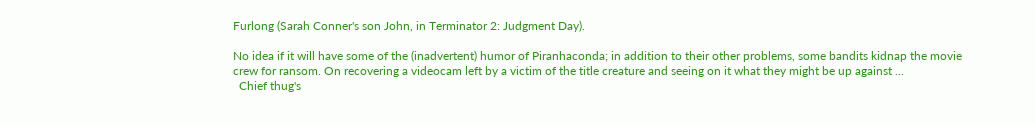Furlong (Sarah Conner's son John, in Terminator 2: Judgment Day).

No idea if it will have some of the (inadvertent) humor of Piranhaconda; in addition to their other problems, some bandits kidnap the movie crew for ransom. On recovering a videocam left by a victim of the title creature and seeing on it what they might be up against ...
  Chief thug's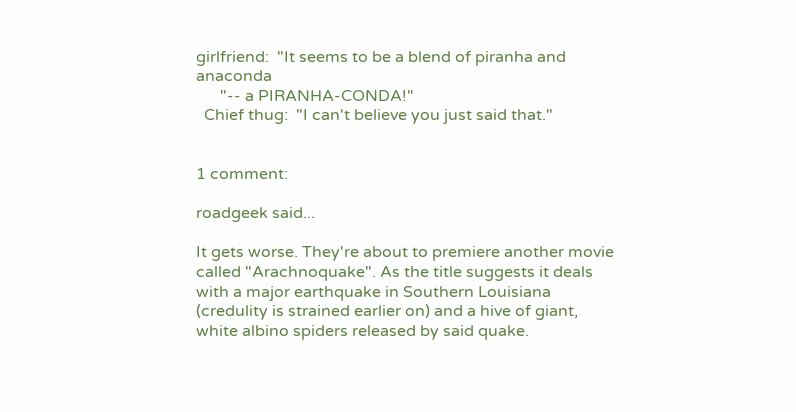girlfriend:  "It seems to be a blend of piranha and anaconda
      "-- a PIRANHA-CONDA!"
  Chief thug:  "I can't believe you just said that."


1 comment:

roadgeek said...

It gets worse. They're about to premiere another movie called "Arachnoquake". As the title suggests it deals with a major earthquake in Southern Louisiana (credulity is strained earlier on) and a hive of giant, white albino spiders released by said quake.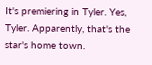It's premiering in Tyler. Yes, Tyler. Apparently, that's the star's home town.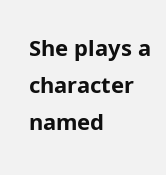She plays a character named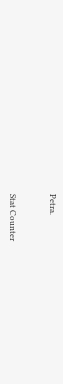Petra.


Stat Counter